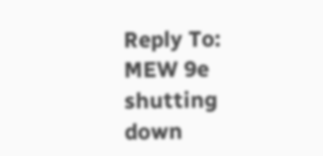Reply To: MEW 9e shutting down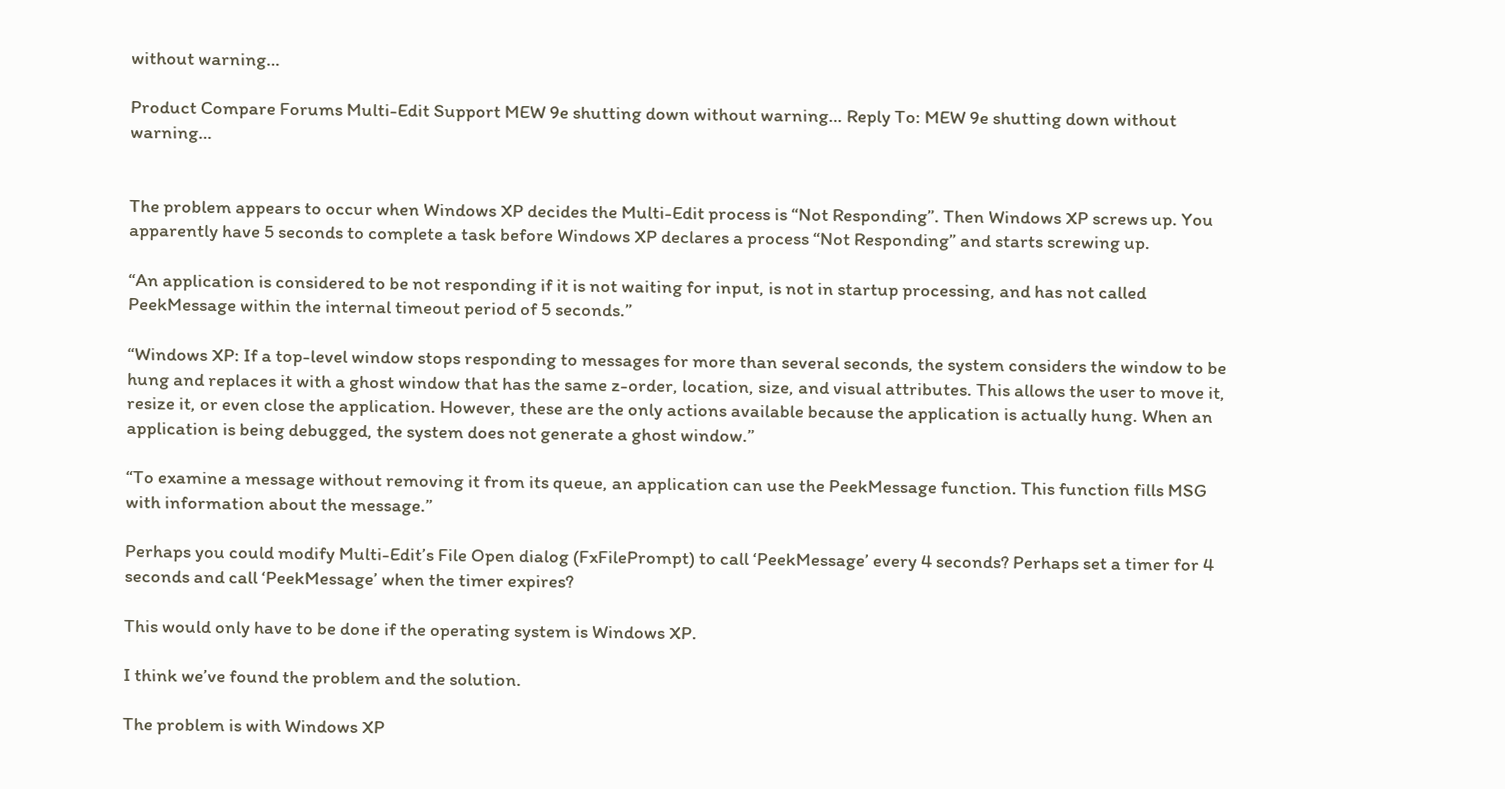without warning…

Product Compare Forums Multi-Edit Support MEW 9e shutting down without warning… Reply To: MEW 9e shutting down without warning…


The problem appears to occur when Windows XP decides the Multi-Edit process is “Not Responding”. Then Windows XP screws up. You apparently have 5 seconds to complete a task before Windows XP declares a process “Not Responding” and starts screwing up.

“An application is considered to be not responding if it is not waiting for input, is not in startup processing, and has not called PeekMessage within the internal timeout period of 5 seconds.”

“Windows XP: If a top-level window stops responding to messages for more than several seconds, the system considers the window to be hung and replaces it with a ghost window that has the same z-order, location, size, and visual attributes. This allows the user to move it, resize it, or even close the application. However, these are the only actions available because the application is actually hung. When an application is being debugged, the system does not generate a ghost window.”

“To examine a message without removing it from its queue, an application can use the PeekMessage function. This function fills MSG with information about the message.”

Perhaps you could modify Multi-Edit’s File Open dialog (FxFilePrompt) to call ‘PeekMessage’ every 4 seconds? Perhaps set a timer for 4 seconds and call ‘PeekMessage’ when the timer expires?

This would only have to be done if the operating system is Windows XP.

I think we’ve found the problem and the solution.

The problem is with Windows XP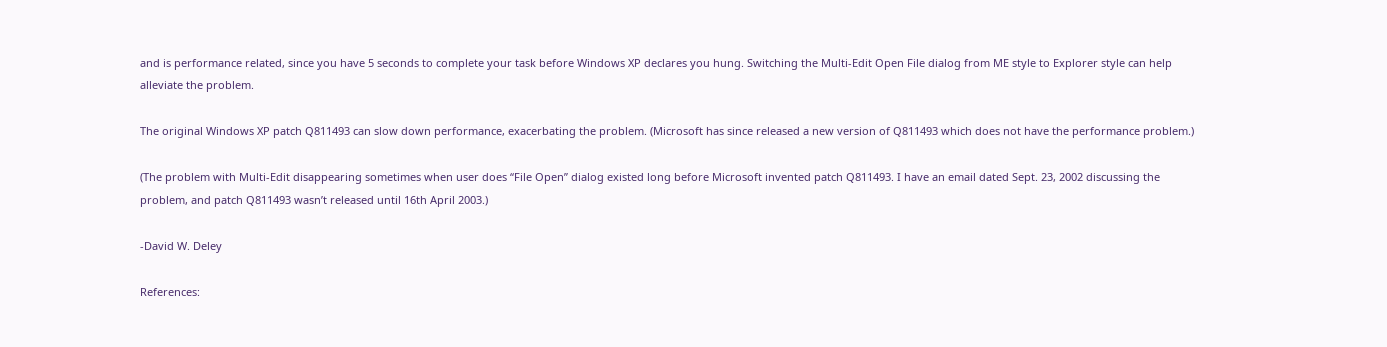and is performance related, since you have 5 seconds to complete your task before Windows XP declares you hung. Switching the Multi-Edit Open File dialog from ME style to Explorer style can help alleviate the problem.

The original Windows XP patch Q811493 can slow down performance, exacerbating the problem. (Microsoft has since released a new version of Q811493 which does not have the performance problem.)

(The problem with Multi-Edit disappearing sometimes when user does “File Open” dialog existed long before Microsoft invented patch Q811493. I have an email dated Sept. 23, 2002 discussing the problem, and patch Q811493 wasn’t released until 16th April 2003.)

-David W. Deley

References: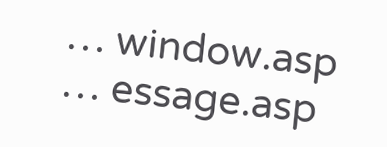… window.asp … essage.asp